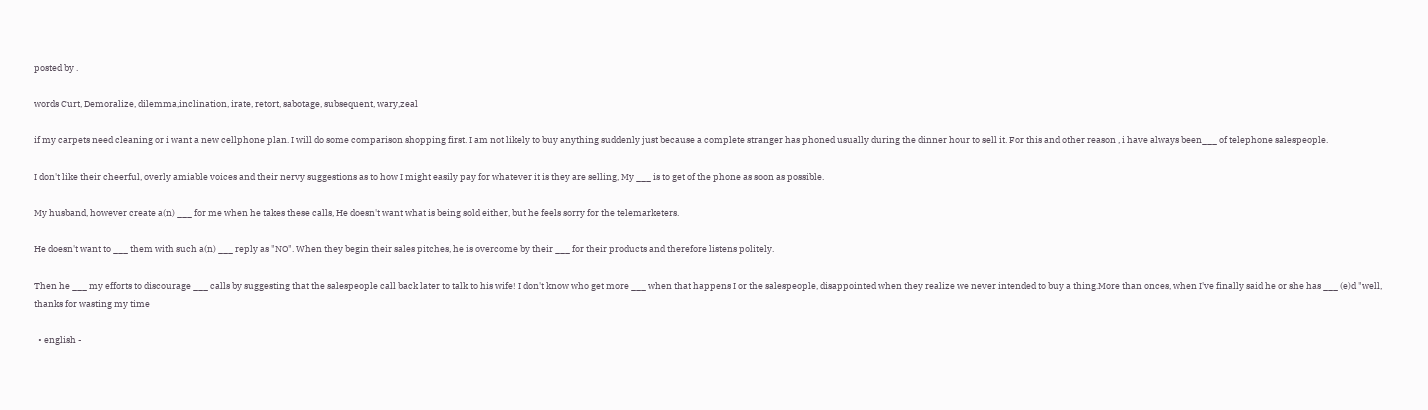posted by .

words Curt, Demoralize, dilemma,inclination, irate, retort, sabotage, subsequent, wary,zeal

if my carpets need cleaning or i want a new cellphone plan. I will do some comparison shopping first. I am not likely to buy anything suddenly just because a complete stranger has phoned usually during the dinner hour to sell it. For this and other reason , i have always been___ of telephone salespeople.

I don't like their cheerful, overly amiable voices and their nervy suggestions as to how I might easily pay for whatever it is they are selling, My ___ is to get of the phone as soon as possible.

My husband, however create a(n) ___ for me when he takes these calls, He doesn't want what is being sold either, but he feels sorry for the telemarketers.

He doesn't want to ___ them with such a(n) ___ reply as "NO". When they begin their sales pitches, he is overcome by their ___ for their products and therefore listens politely.

Then he ___ my efforts to discourage ___ calls by suggesting that the salespeople call back later to talk to his wife! I don't know who get more ___ when that happens I or the salespeople, disappointed when they realize we never intended to buy a thing.More than onces, when I've finally said he or she has ___ (e)d "well, thanks for wasting my time

  • english -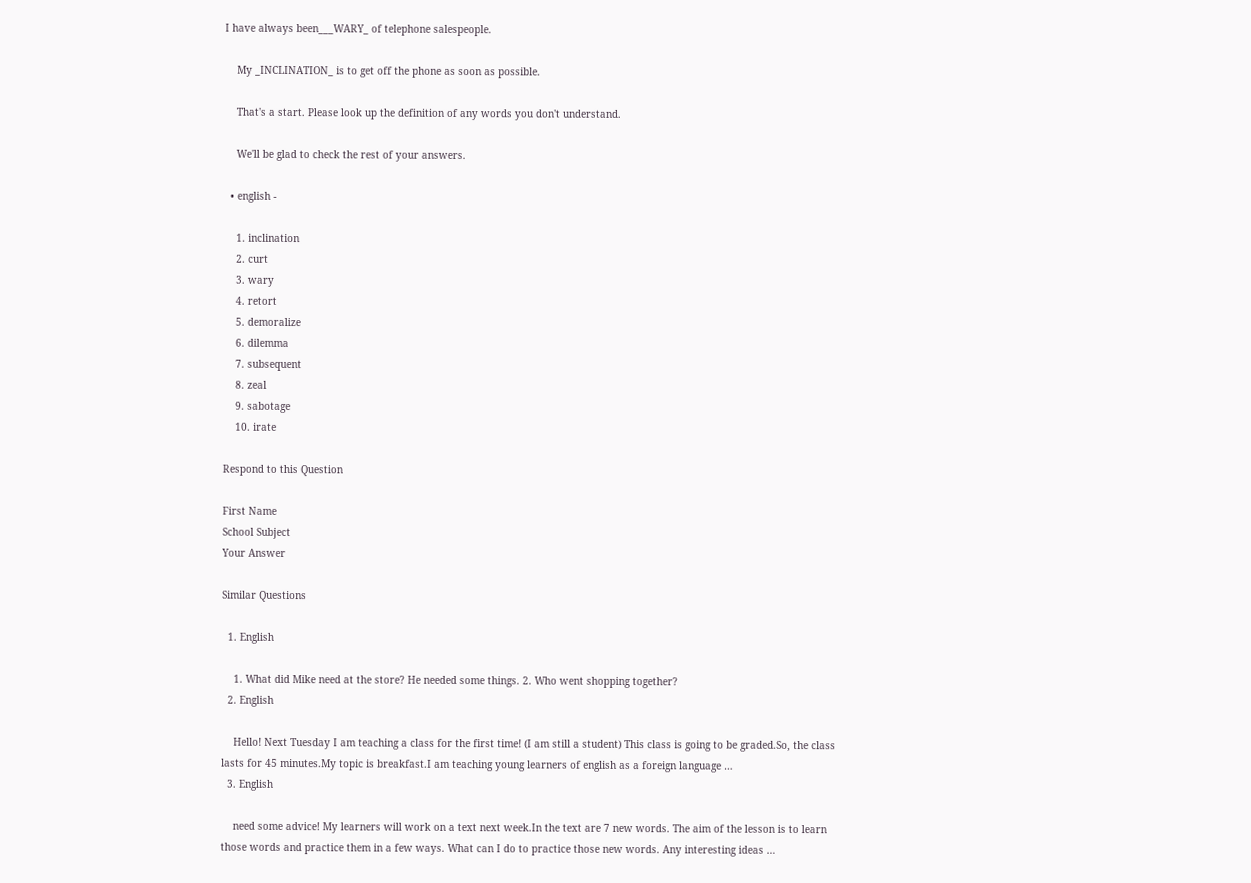I have always been___WARY_ of telephone salespeople.

    My _INCLINATION_ is to get off the phone as soon as possible.

    That's a start. Please look up the definition of any words you don't understand.

    We'll be glad to check the rest of your answers.

  • english -

    1. inclination
    2. curt
    3. wary
    4. retort
    5. demoralize
    6. dilemma
    7. subsequent
    8. zeal
    9. sabotage
    10. irate

Respond to this Question

First Name
School Subject
Your Answer

Similar Questions

  1. English

    1. What did Mike need at the store? He needed some things. 2. Who went shopping together?
  2. English

    Hello! Next Tuesday I am teaching a class for the first time! (I am still a student) This class is going to be graded.So, the class lasts for 45 minutes.My topic is breakfast.I am teaching young learners of english as a foreign language …
  3. English

    need some advice! My learners will work on a text next week.In the text are 7 new words. The aim of the lesson is to learn those words and practice them in a few ways. What can I do to practice those new words. Any interesting ideas …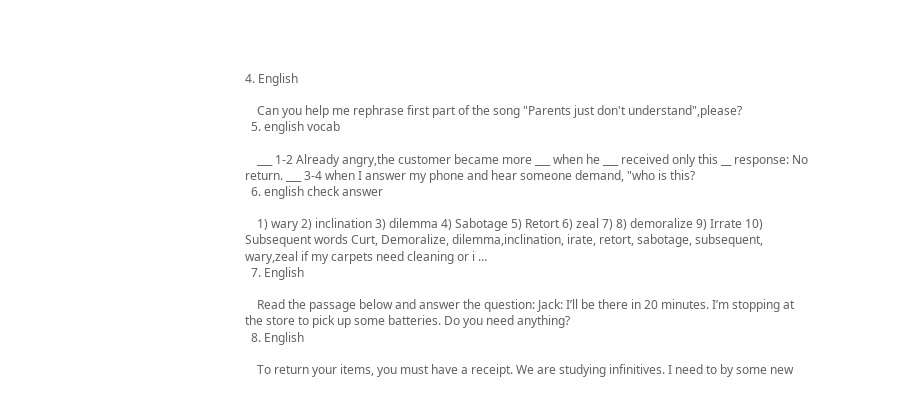4. English

    Can you help me rephrase first part of the song "Parents just don't understand",please?
  5. english vocab

    ___ 1-2 Already angry,the customer became more ___ when he ___ received only this __ response: No return. ___ 3-4 when I answer my phone and hear someone demand, "who is this?
  6. english check answer

    1) wary 2) inclination 3) dilemma 4) Sabotage 5) Retort 6) zeal 7) 8) demoralize 9) Irrate 10) Subsequent words Curt, Demoralize, dilemma,inclination, irate, retort, sabotage, subsequent, wary,zeal if my carpets need cleaning or i …
  7. English

    Read the passage below and answer the question: Jack: I’ll be there in 20 minutes. I’m stopping at the store to pick up some batteries. Do you need anything?
  8. English

    To return your items, you must have a receipt. We are studying infinitives. I need to by some new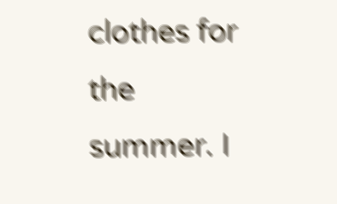clothes for the summer. I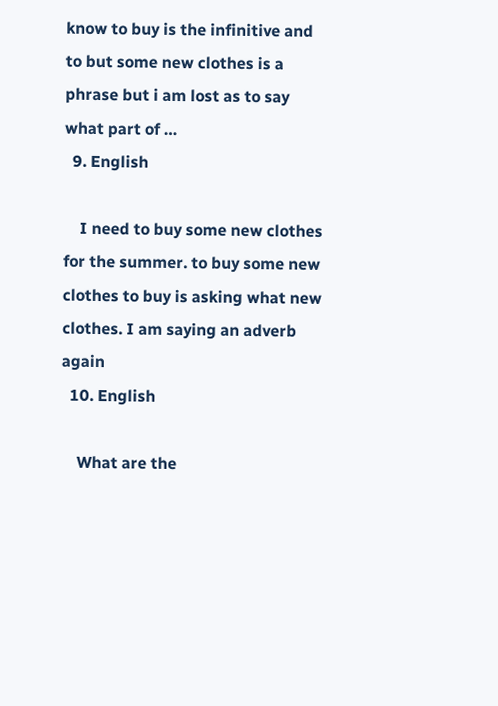know to buy is the infinitive and to but some new clothes is a phrase but i am lost as to say what part of …
  9. English

    I need to buy some new clothes for the summer. to buy some new clothes to buy is asking what new clothes. I am saying an adverb again
  10. English

    What are the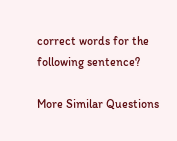correct words for the following sentence?

More Similar Questions